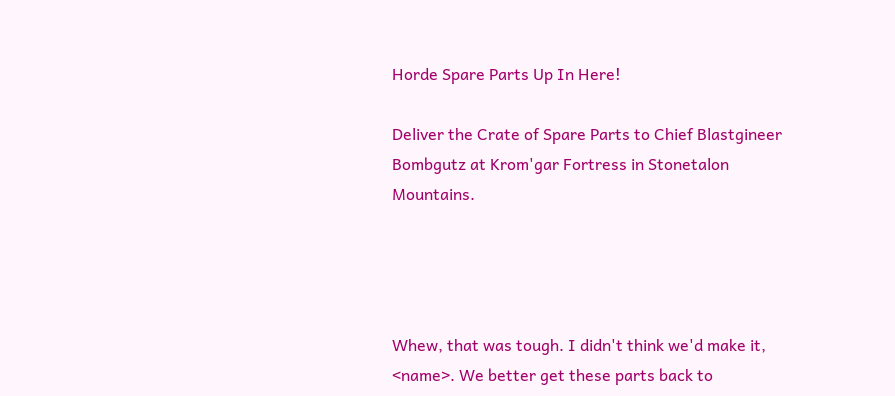Horde Spare Parts Up In Here!

Deliver the Crate of Spare Parts to Chief Blastgineer Bombgutz at Krom'gar Fortress in Stonetalon Mountains.




Whew, that was tough. I didn't think we'd make it, <name>. We better get these parts back to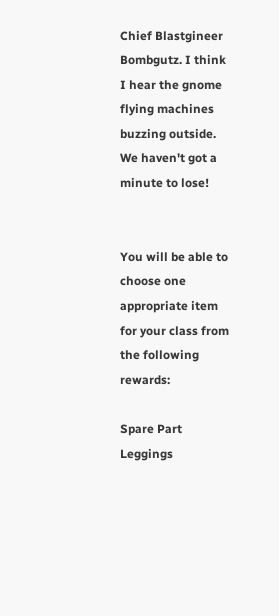Chief Blastgineer Bombgutz. I think I hear the gnome flying machines buzzing outside. We haven't got a minute to lose!


You will be able to choose one appropriate item for your class from the following rewards:

Spare Part Leggings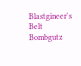Blastgineer's Belt
Bombgutz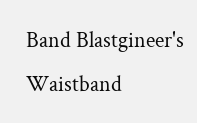Band Blastgineer's Waistband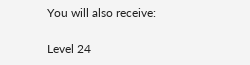You will also receive:

Level 24